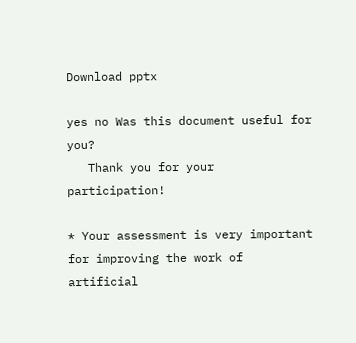Download pptx

yes no Was this document useful for you?
   Thank you for your participation!

* Your assessment is very important for improving the work of artificial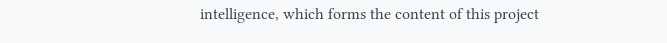intelligence, which forms the content of this project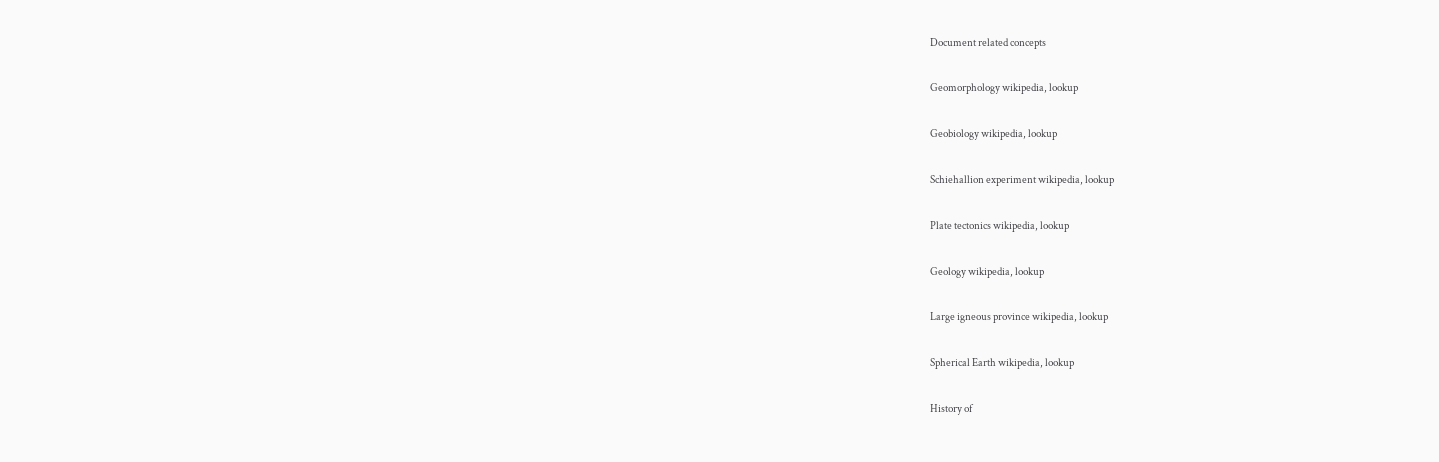Document related concepts

Geomorphology wikipedia, lookup

Geobiology wikipedia, lookup

Schiehallion experiment wikipedia, lookup

Plate tectonics wikipedia, lookup

Geology wikipedia, lookup

Large igneous province wikipedia, lookup

Spherical Earth wikipedia, lookup

History of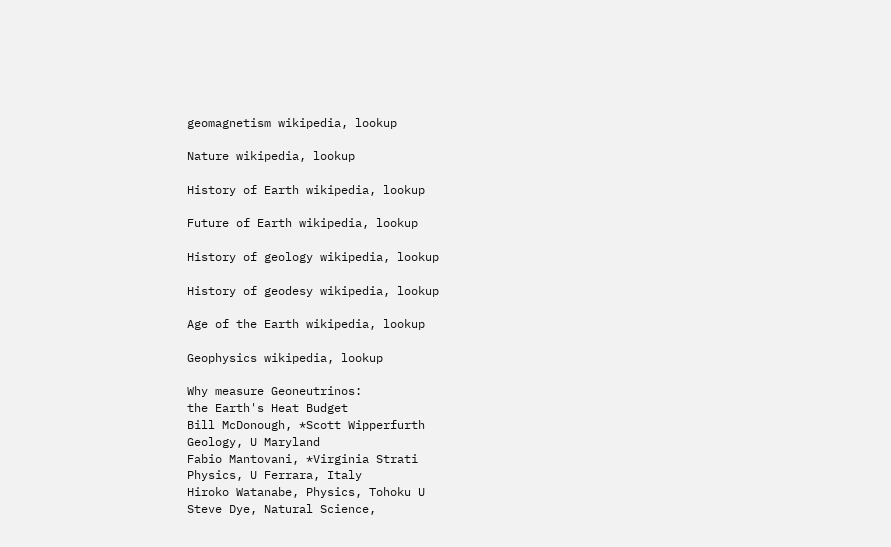geomagnetism wikipedia, lookup

Nature wikipedia, lookup

History of Earth wikipedia, lookup

Future of Earth wikipedia, lookup

History of geology wikipedia, lookup

History of geodesy wikipedia, lookup

Age of the Earth wikipedia, lookup

Geophysics wikipedia, lookup

Why measure Geoneutrinos:
the Earth's Heat Budget
Bill McDonough, *Scott Wipperfurth
Geology, U Maryland
Fabio Mantovani, *Virginia Strati
Physics, U Ferrara, Italy
Hiroko Watanabe, Physics, Tohoku U
Steve Dye, Natural Science,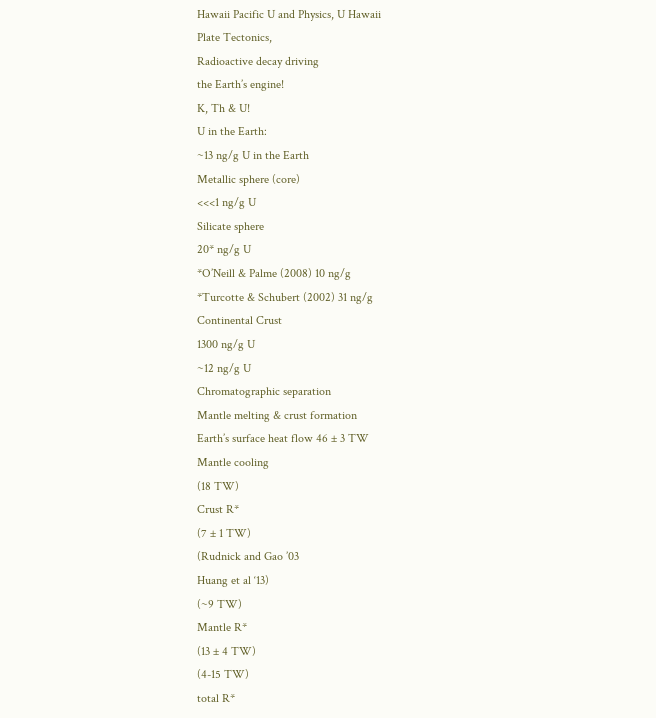Hawaii Pacific U and Physics, U Hawaii
Plate Tectonics,
Radioactive decay driving
the Earth’s engine!
K, Th & U!
U in the Earth:
~13 ng/g U in the Earth
Metallic sphere (core)
<<<1 ng/g U
Silicate sphere
20* ng/g U
*O’Neill & Palme (2008) 10 ng/g
*Turcotte & Schubert (2002) 31 ng/g
Continental Crust
1300 ng/g U
~12 ng/g U
Chromatographic separation
Mantle melting & crust formation
Earth’s surface heat flow 46 ± 3 TW
Mantle cooling
(18 TW)
Crust R*
(7 ± 1 TW)
(Rudnick and Gao ’03
Huang et al ‘13)
(~9 TW)
Mantle R*
(13 ± 4 TW)
(4-15 TW)
total R*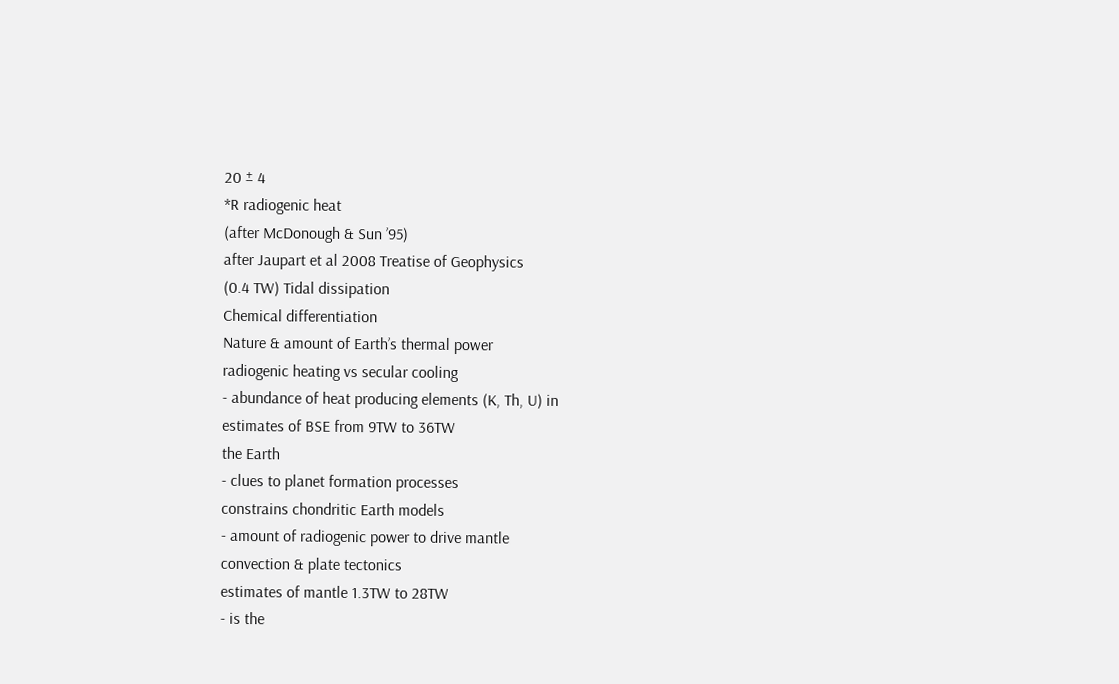20 ± 4
*R radiogenic heat
(after McDonough & Sun ’95)
after Jaupart et al 2008 Treatise of Geophysics
(0.4 TW) Tidal dissipation
Chemical differentiation
Nature & amount of Earth’s thermal power
radiogenic heating vs secular cooling
- abundance of heat producing elements (K, Th, U) in
estimates of BSE from 9TW to 36TW
the Earth
- clues to planet formation processes
constrains chondritic Earth models
- amount of radiogenic power to drive mantle
convection & plate tectonics
estimates of mantle 1.3TW to 28TW
- is the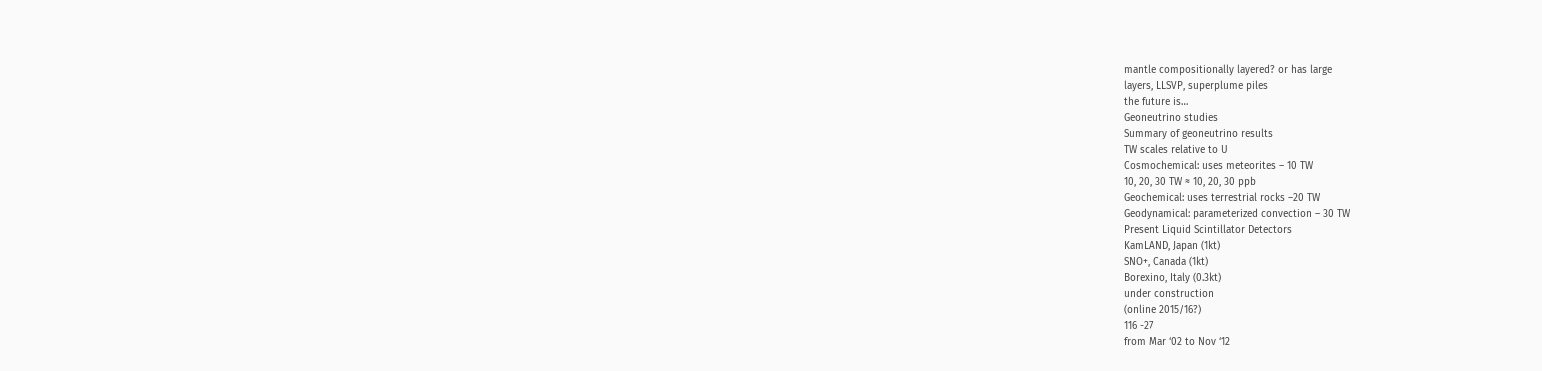mantle compositionally layered? or has large
layers, LLSVP, superplume piles
the future is…
Geoneutrino studies
Summary of geoneutrino results
TW scales relative to U
Cosmochemical: uses meteorites – 10 TW
10, 20, 30 TW ≈ 10, 20, 30 ppb
Geochemical: uses terrestrial rocks –20 TW
Geodynamical: parameterized convection – 30 TW
Present Liquid Scintillator Detectors
KamLAND, Japan (1kt)
SNO+, Canada (1kt)
Borexino, Italy (0.3kt)
under construction
(online 2015/16?)
116 -27
from Mar ‘02 to Nov ‘12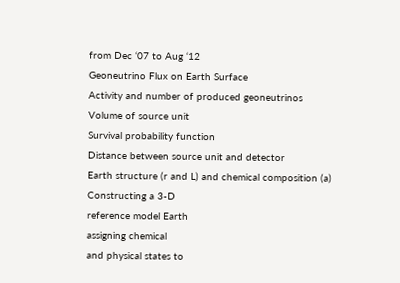from Dec ‘07 to Aug ‘12
Geoneutrino Flux on Earth Surface
Activity and number of produced geoneutrinos
Volume of source unit
Survival probability function
Distance between source unit and detector
Earth structure (r and L) and chemical composition (a)
Constructing a 3-D
reference model Earth
assigning chemical
and physical states to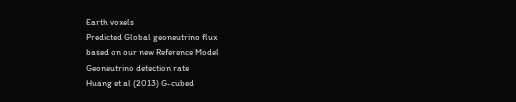Earth voxels
Predicted Global geoneutrino flux
based on our new Reference Model
Geoneutrino detection rate
Huang et al (2013) G-cubed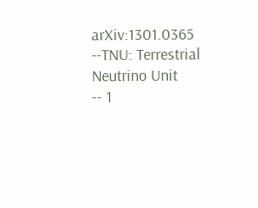arXiv:1301.0365
--TNU: Terrestrial Neutrino Unit
-- 1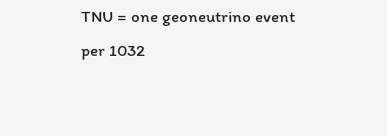TNU = one geoneutrino event
per 1032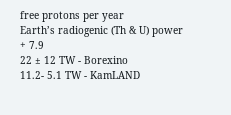free protons per year
Earth’s radiogenic (Th & U) power
+ 7.9
22 ± 12 TW - Borexino
11.2- 5.1 TW - KamLAND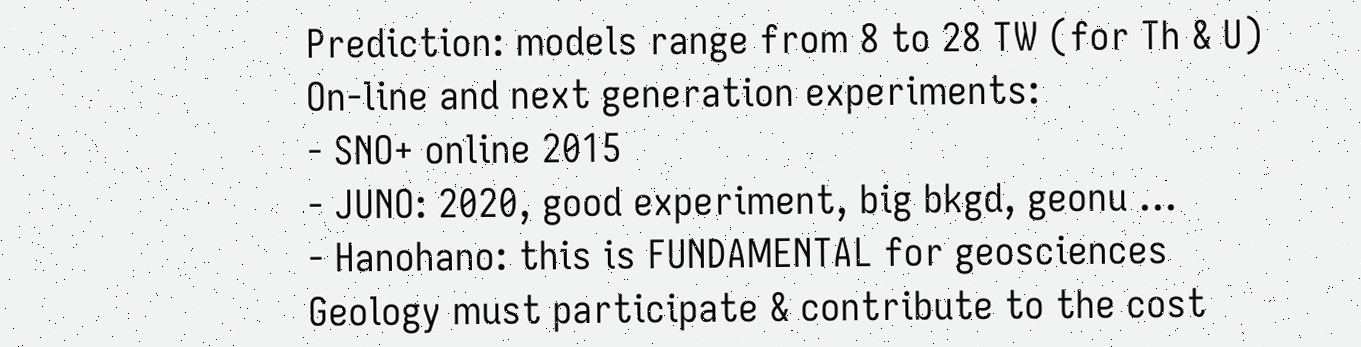Prediction: models range from 8 to 28 TW (for Th & U)
On-line and next generation experiments:
- SNO+ online 2015
- JUNO: 2020, good experiment, big bkgd, geonu …
- Hanohano: this is FUNDAMENTAL for geosciences
Geology must participate & contribute to the cost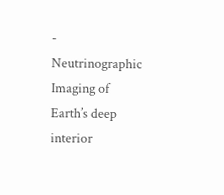- Neutrinographic Imaging of
Earth’s deep interior